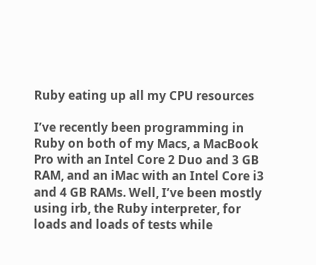Ruby eating up all my CPU resources

I’ve recently been programming in Ruby on both of my Macs, a MacBook Pro with an Intel Core 2 Duo and 3 GB RAM, and an iMac with an Intel Core i3 and 4 GB RAMs. Well, I’ve been mostly using irb, the Ruby interpreter, for loads and loads of tests while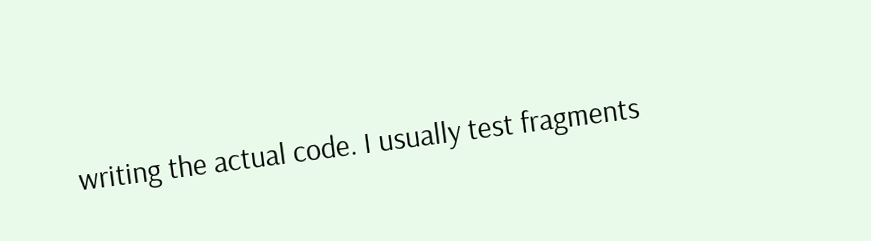writing the actual code. I usually test fragments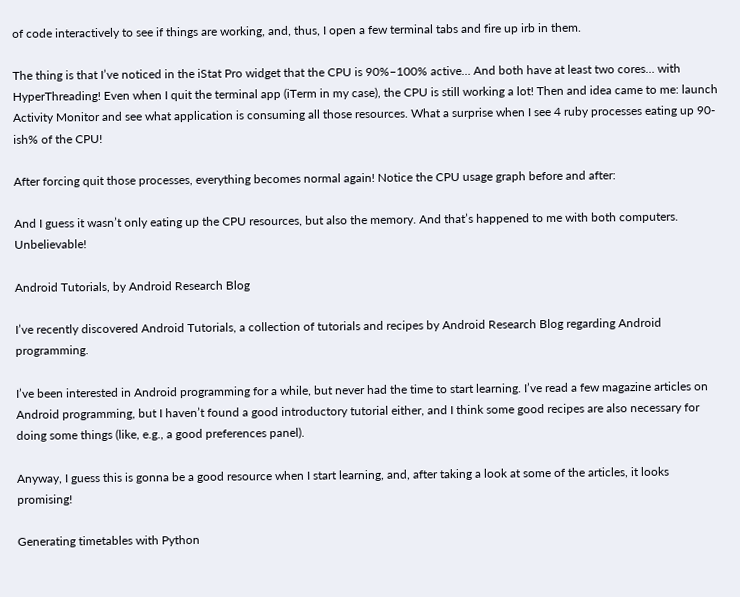of code interactively to see if things are working, and, thus, I open a few terminal tabs and fire up irb in them.

The thing is that I’ve noticed in the iStat Pro widget that the CPU is 90%–100% active… And both have at least two cores… with HyperThreading! Even when I quit the terminal app (iTerm in my case), the CPU is still working a lot! Then and idea came to me: launch Activity Monitor and see what application is consuming all those resources. What a surprise when I see 4 ruby processes eating up 90-ish% of the CPU!

After forcing quit those processes, everything becomes normal again! Notice the CPU usage graph before and after:

And I guess it wasn’t only eating up the CPU resources, but also the memory. And that’s happened to me with both computers. Unbelievable!

Android Tutorials, by Android Research Blog

I’ve recently discovered Android Tutorials, a collection of tutorials and recipes by Android Research Blog regarding Android programming.

I’ve been interested in Android programming for a while, but never had the time to start learning. I’ve read a few magazine articles on Android programming, but I haven’t found a good introductory tutorial either, and I think some good recipes are also necessary for doing some things (like, e.g., a good preferences panel).

Anyway, I guess this is gonna be a good resource when I start learning, and, after taking a look at some of the articles, it looks promising!

Generating timetables with Python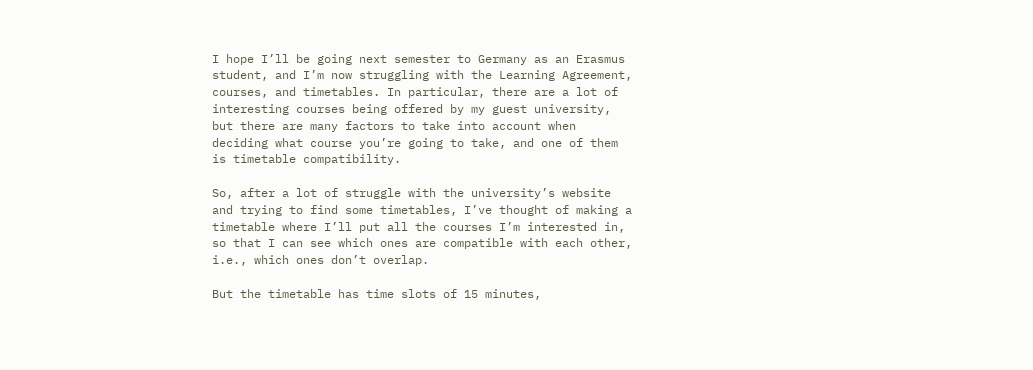I hope I’ll be going next semester to Germany as an Erasmus student, and I’m now struggling with the Learning Agreement, courses, and timetables. In particular, there are a lot of interesting courses being offered by my guest university, but there are many factors to take into account when deciding what course you’re going to take, and one of them is timetable compatibility.

So, after a lot of struggle with the university’s website and trying to find some timetables, I’ve thought of making a timetable where I’ll put all the courses I’m interested in, so that I can see which ones are compatible with each other, i.e., which ones don’t overlap.

But the timetable has time slots of 15 minutes,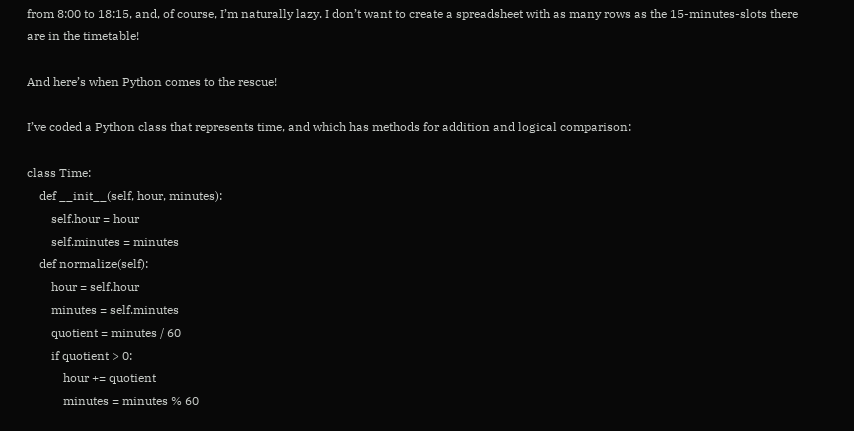from 8:00 to 18:15, and, of course, I’m naturally lazy. I don’t want to create a spreadsheet with as many rows as the 15-minutes-slots there are in the timetable!

And here’s when Python comes to the rescue!

I’ve coded a Python class that represents time, and which has methods for addition and logical comparison:

class Time:
    def __init__(self, hour, minutes):
        self.hour = hour
        self.minutes = minutes
    def normalize(self):
        hour = self.hour
        minutes = self.minutes
        quotient = minutes / 60
        if quotient > 0:
            hour += quotient
            minutes = minutes % 60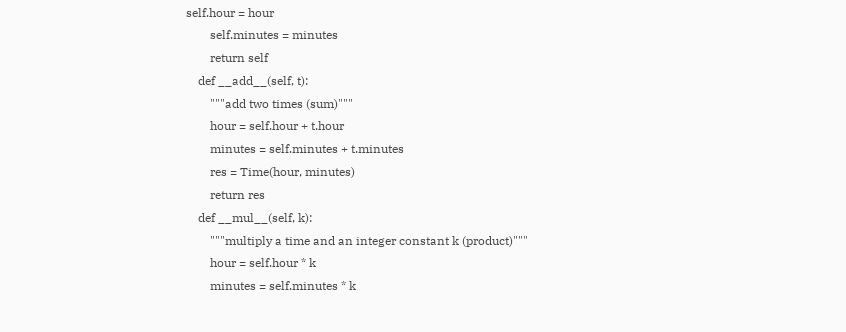self.hour = hour
        self.minutes = minutes
        return self
    def __add__(self, t):
        """add two times (sum)"""
        hour = self.hour + t.hour
        minutes = self.minutes + t.minutes
        res = Time(hour, minutes)
        return res
    def __mul__(self, k):
        """multiply a time and an integer constant k (product)"""
        hour = self.hour * k
        minutes = self.minutes * k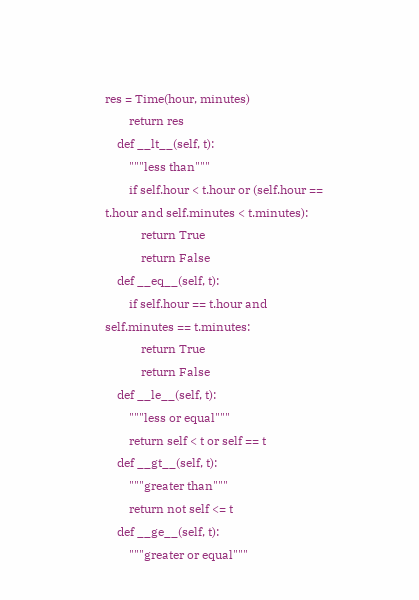res = Time(hour, minutes)
        return res
    def __lt__(self, t):
        """less than"""
        if self.hour < t.hour or (self.hour == t.hour and self.minutes < t.minutes):
            return True
            return False
    def __eq__(self, t):
        if self.hour == t.hour and self.minutes == t.minutes:
            return True
            return False
    def __le__(self, t):
        """less or equal"""
        return self < t or self == t
    def __gt__(self, t):
        """greater than"""
        return not self <= t
    def __ge__(self, t):
        """greater or equal"""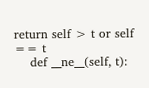return self > t or self == t
    def __ne__(self, t):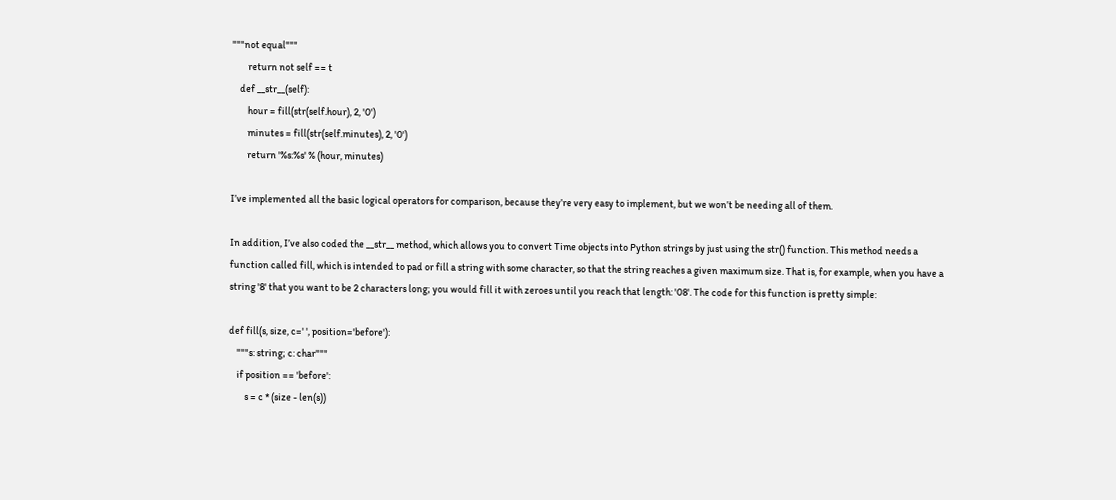"""not equal"""
        return not self == t
    def __str__(self):
        hour = fill(str(self.hour), 2, '0')
        minutes = fill(str(self.minutes), 2, '0')
        return '%s:%s' % (hour, minutes)

I’ve implemented all the basic logical operators for comparison, because they’re very easy to implement, but we won’t be needing all of them.

In addition, I’ve also coded the __str__ method, which allows you to convert Time objects into Python strings by just using the str() function. This method needs a function called fill, which is intended to pad or fill a string with some character, so that the string reaches a given maximum size. That is, for example, when you have a string '8' that you want to be 2 characters long; you would fill it with zeroes until you reach that length: '08'. The code for this function is pretty simple:

def fill(s, size, c=' ', position='before'):
    """s: string; c: char"""
    if position == 'before':
        s = c * (size - len(s))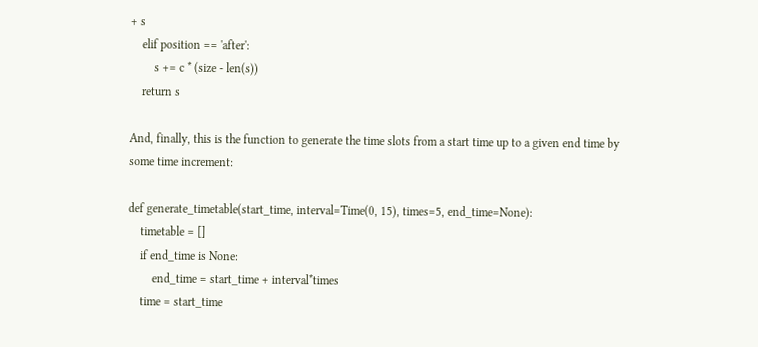+ s
    elif position == 'after':
        s += c * (size - len(s))
    return s

And, finally, this is the function to generate the time slots from a start time up to a given end time by some time increment:

def generate_timetable(start_time, interval=Time(0, 15), times=5, end_time=None):
    timetable = []
    if end_time is None:
        end_time = start_time + interval*times
    time = start_time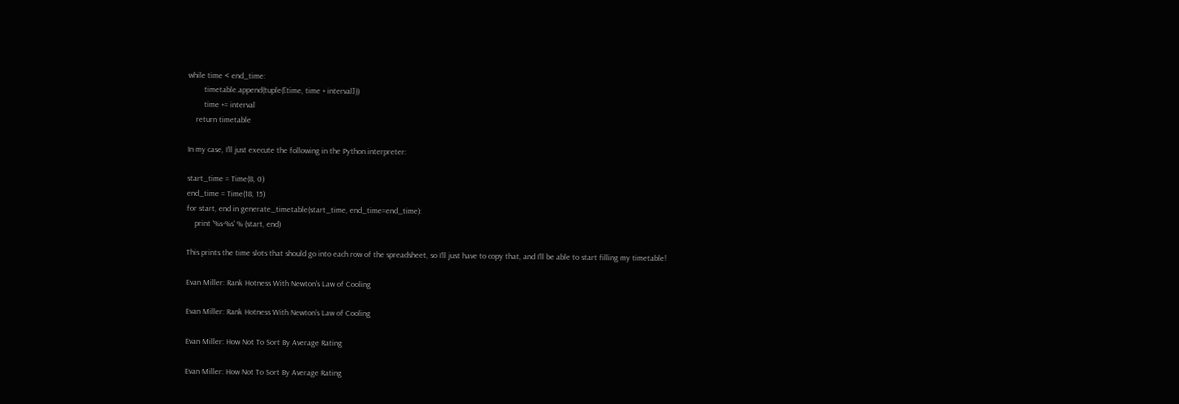while time < end_time:
        timetable.append(tuple([time, time + interval]))
        time += interval
    return timetable

In my case, I’ll just execute the following in the Python interpreter:

start_time = Time(8, 0)
end_time = Time(18, 15)
for start, end in generate_timetable(start_time, end_time=end_time):
    print '%s-%s' % (start, end)

This prints the time slots that should go into each row of the spreadsheet, so I’ll just have to copy that, and I’ll be able to start filling my timetable!

Evan Miller: Rank Hotness With Newton’s Law of Cooling

Evan Miller: Rank Hotness With Newton’s Law of Cooling

Evan Miller: How Not To Sort By Average Rating

Evan Miller: How Not To Sort By Average Rating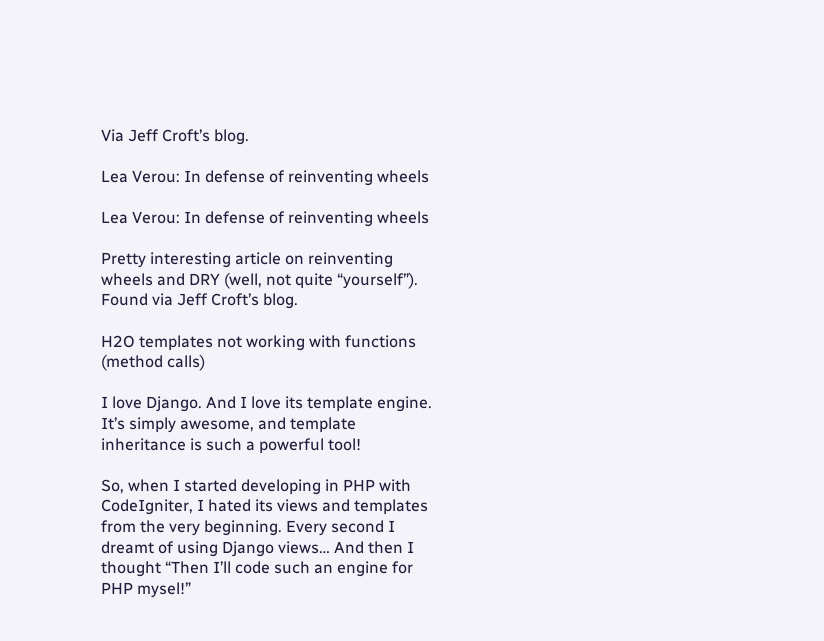Via Jeff Croft’s blog.

Lea Verou: In defense of reinventing wheels

Lea Verou: In defense of reinventing wheels

Pretty interesting article on reinventing wheels and DRY (well, not quite “yourself”). Found via Jeff Croft’s blog.

H2O templates not working with functions (method calls)

I love Django. And I love its template engine. It’s simply awesome, and template inheritance is such a powerful tool!

So, when I started developing in PHP with CodeIgniter, I hated its views and templates from the very beginning. Every second I dreamt of using Django views… And then I thought “Then I’ll code such an engine for PHP mysel!”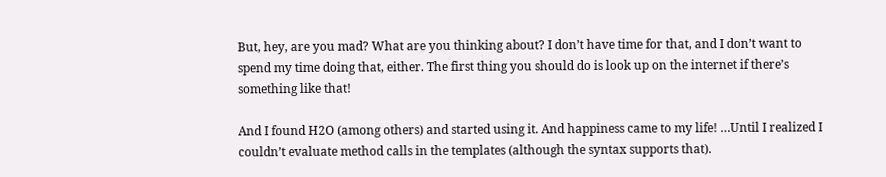But, hey, are you mad? What are you thinking about? I don’t have time for that, and I don’t want to spend my time doing that, either. The first thing you should do is look up on the internet if there’s something like that!

And I found H2O (among others) and started using it. And happiness came to my life! …Until I realized I couldn’t evaluate method calls in the templates (although the syntax supports that).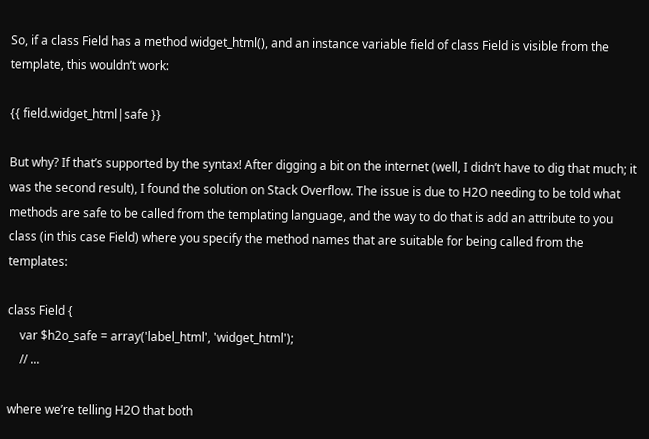So, if a class Field has a method widget_html(), and an instance variable field of class Field is visible from the template, this wouldn’t work:

{{ field.widget_html|safe }}

But why? If that’s supported by the syntax! After digging a bit on the internet (well, I didn’t have to dig that much; it was the second result), I found the solution on Stack Overflow. The issue is due to H2O needing to be told what methods are safe to be called from the templating language, and the way to do that is add an attribute to you class (in this case Field) where you specify the method names that are suitable for being called from the templates:

class Field {
    var $h2o_safe = array('label_html', 'widget_html');
    // ...

where we’re telling H2O that both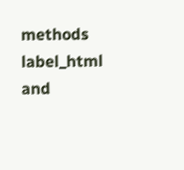methods label_html and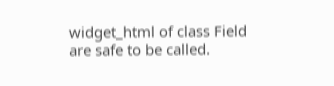widget_html of class Field are safe to be called.